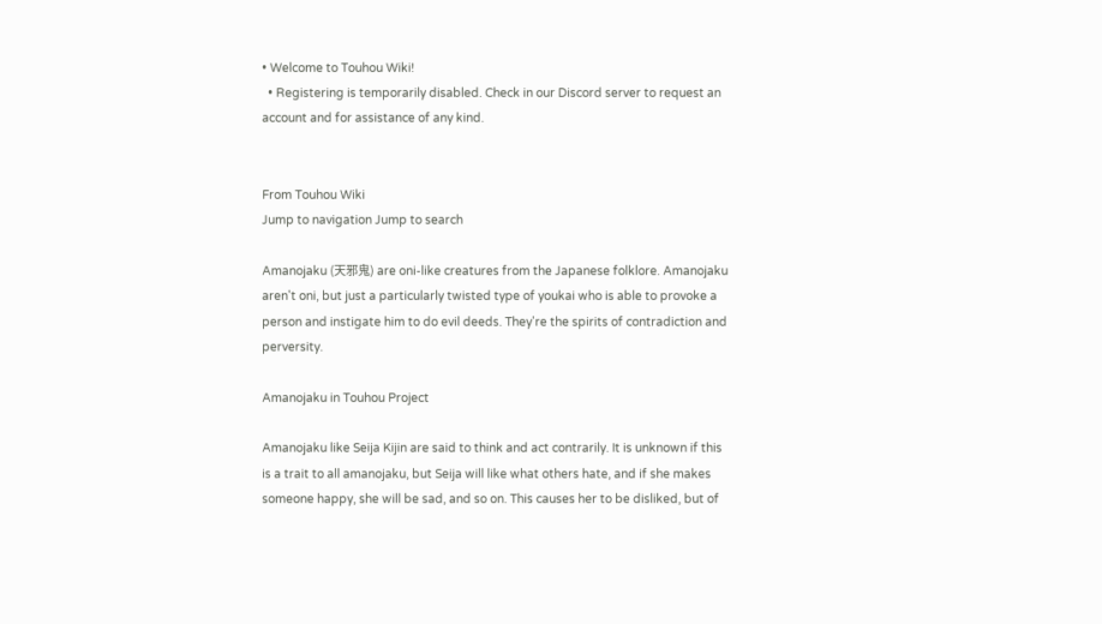• Welcome to Touhou Wiki!
  • Registering is temporarily disabled. Check in our Discord server to request an account and for assistance of any kind.


From Touhou Wiki
Jump to navigation Jump to search

Amanojaku (天邪鬼) are oni-like creatures from the Japanese folklore. Amanojaku aren't oni, but just a particularly twisted type of youkai who is able to provoke a person and instigate him to do evil deeds. They're the spirits of contradiction and perversity.

Amanojaku in Touhou Project

Amanojaku like Seija Kijin are said to think and act contrarily. It is unknown if this is a trait to all amanojaku, but Seija will like what others hate, and if she makes someone happy, she will be sad, and so on. This causes her to be disliked, but of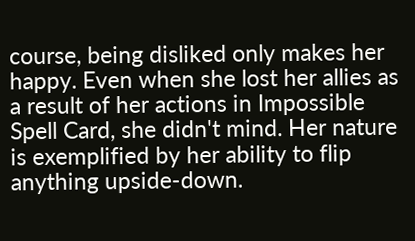course, being disliked only makes her happy. Even when she lost her allies as a result of her actions in Impossible Spell Card, she didn't mind. Her nature is exemplified by her ability to flip anything upside-down.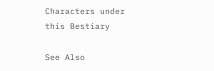Characters under this Bestiary

See Also